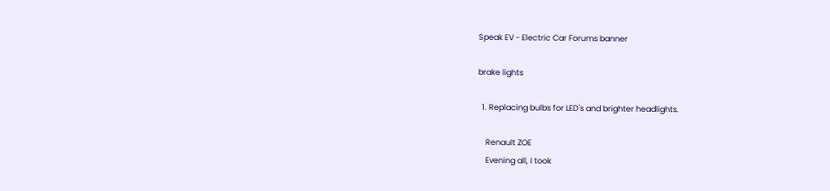Speak EV - Electric Car Forums banner

brake lights

  1. Replacing bulbs for LED's and brighter headlights.

    Renault ZOE
    Evening all, I took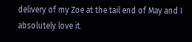delivery of my Zoe at the tail end of May and I absolutely love it.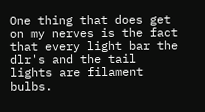One thing that does get on my nerves is the fact that every light bar the dlr's and the tail lights are filament bulbs.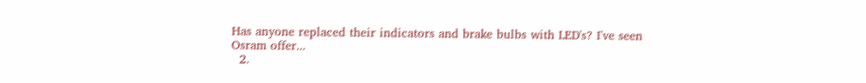Has anyone replaced their indicators and brake bulbs with LED's? I've seen Osram offer...
  2.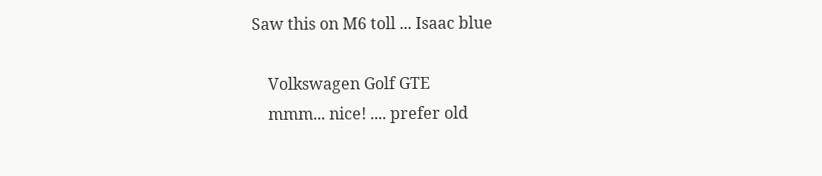Saw this on M6 toll ... Isaac blue

    Volkswagen Golf GTE
    mmm... nice! .... prefer old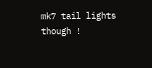mk7 tail lights though !